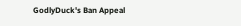GodlyDuck's Ban Appeal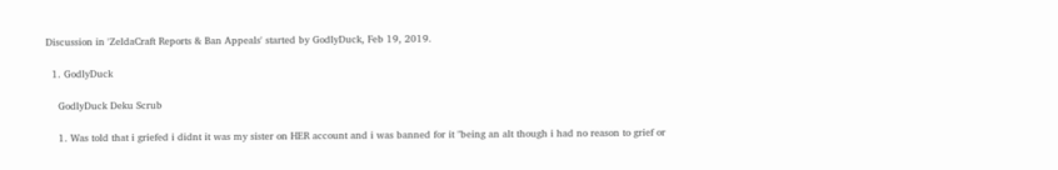Discussion in 'ZeldaCraft Reports & Ban Appeals' started by GodlyDuck, Feb 19, 2019.

  1. GodlyDuck

    GodlyDuck Deku Scrub

    1. Was told that i griefed i didnt it was my sister on HER account and i was banned for it "being an alt though i had no reason to grief or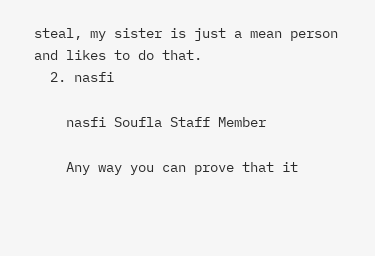steal, my sister is just a mean person and likes to do that.
  2. nasfi

    nasfi Soufla Staff Member

    Any way you can prove that it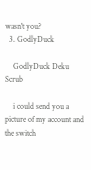wasn't you?
  3. GodlyDuck

    GodlyDuck Deku Scrub

    i could send you a picture of my account and the switch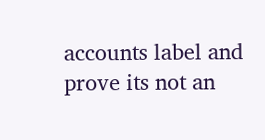accounts label and prove its not an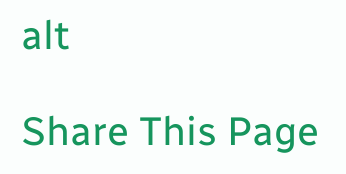alt

Share This Page